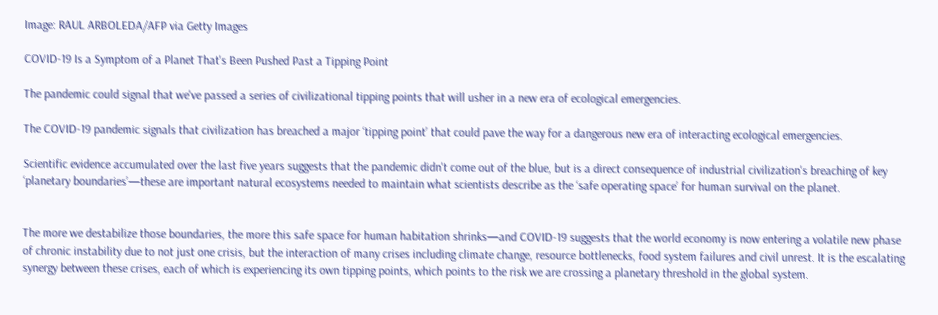Image: RAUL ARBOLEDA/AFP via Getty Images

COVID-19 Is a Symptom of a Planet That's Been Pushed Past a Tipping Point

The pandemic could signal that we've passed a series of civilizational tipping points that will usher in a new era of ecological emergencies.

The COVID-19 pandemic signals that civilization has breached a major ‘tipping point’ that could pave the way for a dangerous new era of interacting ecological emergencies.

Scientific evidence accumulated over the last five years suggests that the pandemic didn't come out of the blue, but is a direct consequence of industrial civilization's breaching of key ‘planetary boundaries’—these are important natural ecosystems needed to maintain what scientists describe as the ‘safe operating space’ for human survival on the planet.


The more we destabilize those boundaries, the more this safe space for human habitation shrinks—and COVID-19 suggests that the world economy is now entering a volatile new phase of chronic instability due to not just one crisis, but the interaction of many crises including climate change, resource bottlenecks, food system failures and civil unrest. It is the escalating synergy between these crises, each of which is experiencing its own tipping points, which points to the risk we are crossing a planetary threshold in the global system.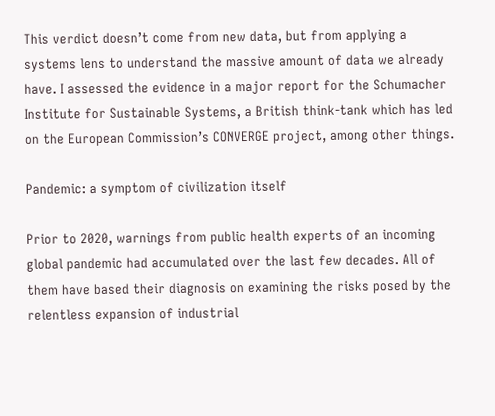This verdict doesn’t come from new data, but from applying a systems lens to understand the massive amount of data we already have. I assessed the evidence in a major report for the Schumacher Institute for Sustainable Systems, a British think-tank which has led on the European Commission’s CONVERGE project, among other things.

Pandemic: a symptom of civilization itself

Prior to 2020, warnings from public health experts of an incoming global pandemic had accumulated over the last few decades. All of them have based their diagnosis on examining the risks posed by the relentless expansion of industrial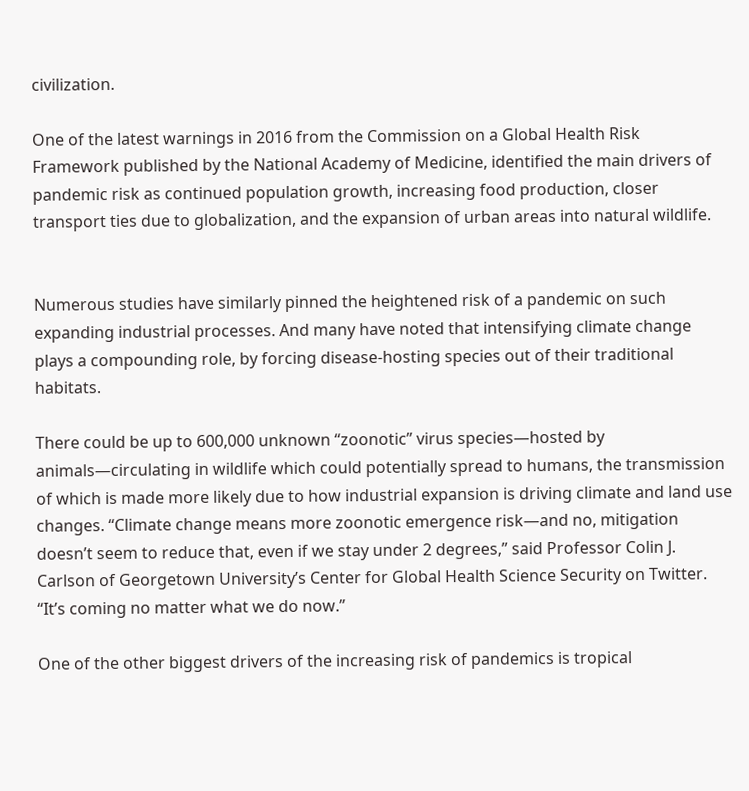civilization.

One of the latest warnings in 2016 from the Commission on a Global Health Risk Framework published by the National Academy of Medicine, identified the main drivers of pandemic risk as continued population growth, increasing food production, closer transport ties due to globalization, and the expansion of urban areas into natural wildlife.


Numerous studies have similarly pinned the heightened risk of a pandemic on such expanding industrial processes. And many have noted that intensifying climate change plays a compounding role, by forcing disease-hosting species out of their traditional habitats.

There could be up to 600,000 unknown “zoonotic” virus species—hosted by animals—circulating in wildlife which could potentially spread to humans, the transmission of which is made more likely due to how industrial expansion is driving climate and land use changes. “Climate change means more zoonotic emergence risk—and no, mitigation doesn’t seem to reduce that, even if we stay under 2 degrees,” said Professor Colin J. Carlson of Georgetown University’s Center for Global Health Science Security on Twitter. “It’s coming no matter what we do now.”

One of the other biggest drivers of the increasing risk of pandemics is tropical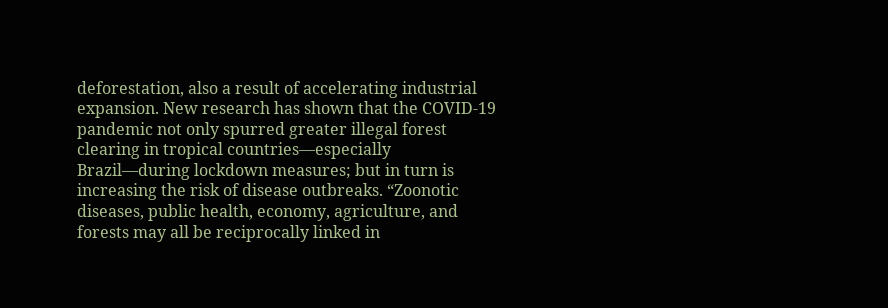deforestation, also a result of accelerating industrial expansion. New research has shown that the COVID-19 pandemic not only spurred greater illegal forest clearing in tropical countries—especially Brazil—during lockdown measures; but in turn is increasing the risk of disease outbreaks. “Zoonotic diseases, public health, economy, agriculture, and forests may all be reciprocally linked in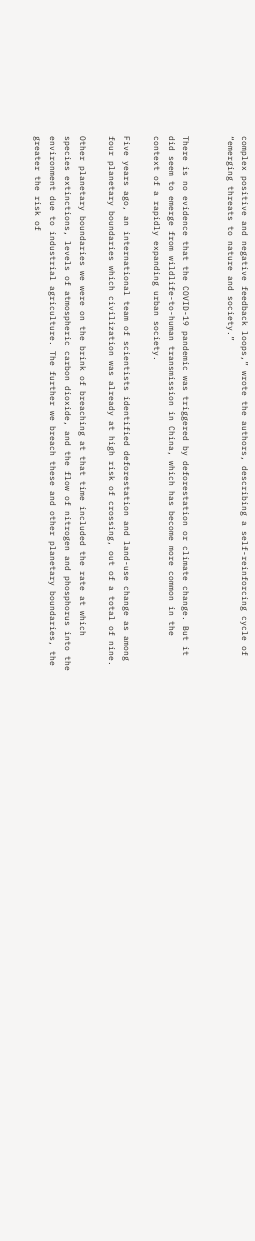complex positive and negative feedback loops,” wrote the authors, describing a self-reinforcing cycle of “emerging threats to nature and society.”


There is no evidence that the COVID-19 pandemic was triggered by deforestation or climate change. But it did seem to emerge from wildlife-to-human transmission in China, which has become more common in the context of a rapidly expanding urban society.

Five years ago, an international team of scientists identified deforestation and land-use change as among four planetary boundaries which civilization was already at high risk of crossing, out of a total of nine.

Other planetary boundaries we were on the brink of breaching at that time included the rate at which species extinctions, levels of atmospheric carbon dioxide, and the flow of nitrogen and phosphorus into the environment due to industrial agriculture. The further we breach these and other planetary boundaries, the greater the risk of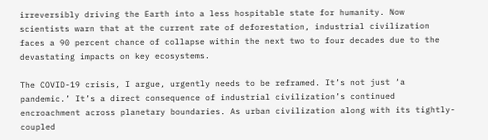irreversibly driving the Earth into a less hospitable state for humanity. Now scientists warn that at the current rate of deforestation, industrial civilization faces a 90 percent chance of collapse within the next two to four decades due to the devastating impacts on key ecosystems.

The COVID-19 crisis, I argue, urgently needs to be reframed. It’s not just ‘a pandemic.’ It’s a direct consequence of industrial civilization’s continued encroachment across planetary boundaries. As urban civilization along with its tightly-coupled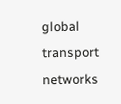global transport networks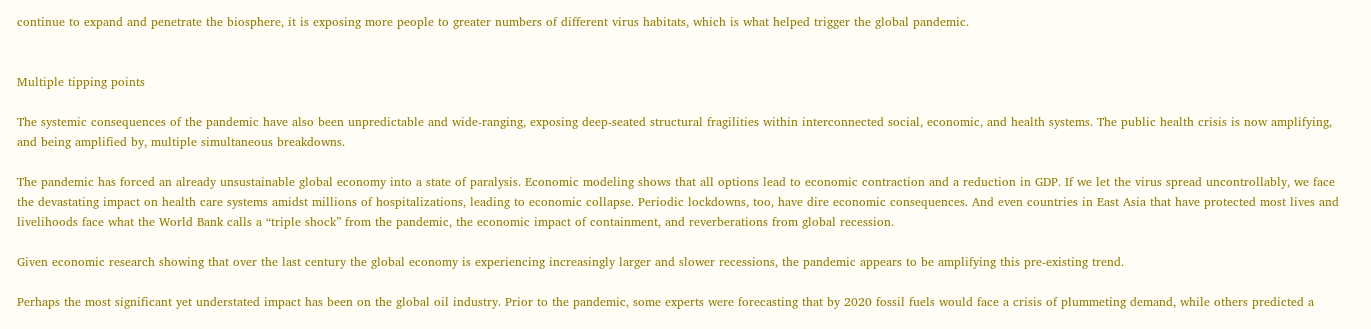continue to expand and penetrate the biosphere, it is exposing more people to greater numbers of different virus habitats, which is what helped trigger the global pandemic.


Multiple tipping points

The systemic consequences of the pandemic have also been unpredictable and wide-ranging, exposing deep-seated structural fragilities within interconnected social, economic, and health systems. The public health crisis is now amplifying, and being amplified by, multiple simultaneous breakdowns.

The pandemic has forced an already unsustainable global economy into a state of paralysis. Economic modeling shows that all options lead to economic contraction and a reduction in GDP. If we let the virus spread uncontrollably, we face the devastating impact on health care systems amidst millions of hospitalizations, leading to economic collapse. Periodic lockdowns, too, have dire economic consequences. And even countries in East Asia that have protected most lives and livelihoods face what the World Bank calls a “triple shock” from the pandemic, the economic impact of containment, and reverberations from global recession.

Given economic research showing that over the last century the global economy is experiencing increasingly larger and slower recessions, the pandemic appears to be amplifying this pre-existing trend.

Perhaps the most significant yet understated impact has been on the global oil industry. Prior to the pandemic, some experts were forecasting that by 2020 fossil fuels would face a crisis of plummeting demand, while others predicted a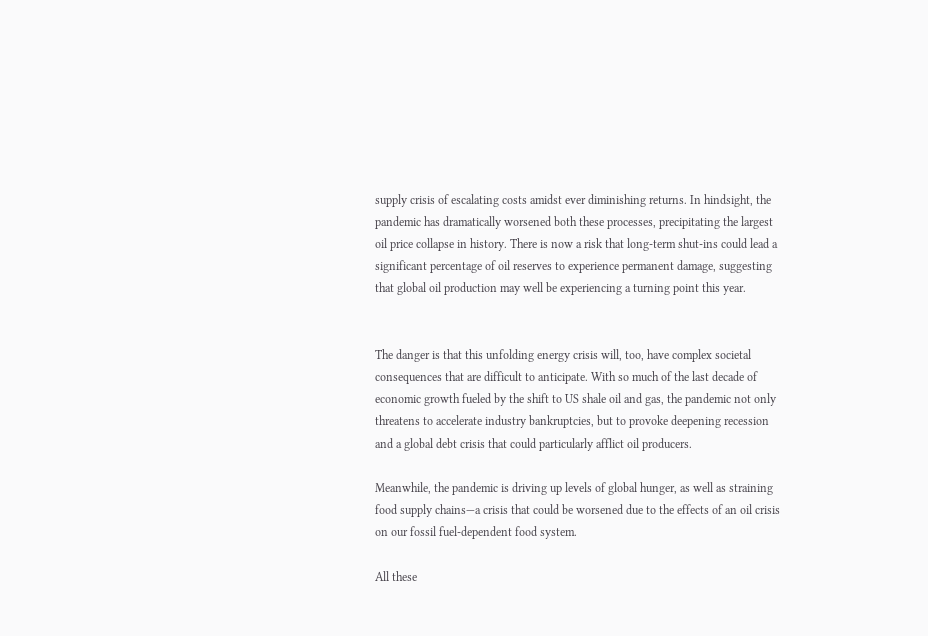supply crisis of escalating costs amidst ever diminishing returns. In hindsight, the pandemic has dramatically worsened both these processes, precipitating the largest oil price collapse in history. There is now a risk that long-term shut-ins could lead a significant percentage of oil reserves to experience permanent damage, suggesting that global oil production may well be experiencing a turning point this year.


The danger is that this unfolding energy crisis will, too, have complex societal consequences that are difficult to anticipate. With so much of the last decade of economic growth fueled by the shift to US shale oil and gas, the pandemic not only threatens to accelerate industry bankruptcies, but to provoke deepening recession and a global debt crisis that could particularly afflict oil producers.

Meanwhile, the pandemic is driving up levels of global hunger, as well as straining food supply chains—a crisis that could be worsened due to the effects of an oil crisis on our fossil fuel-dependent food system.

All these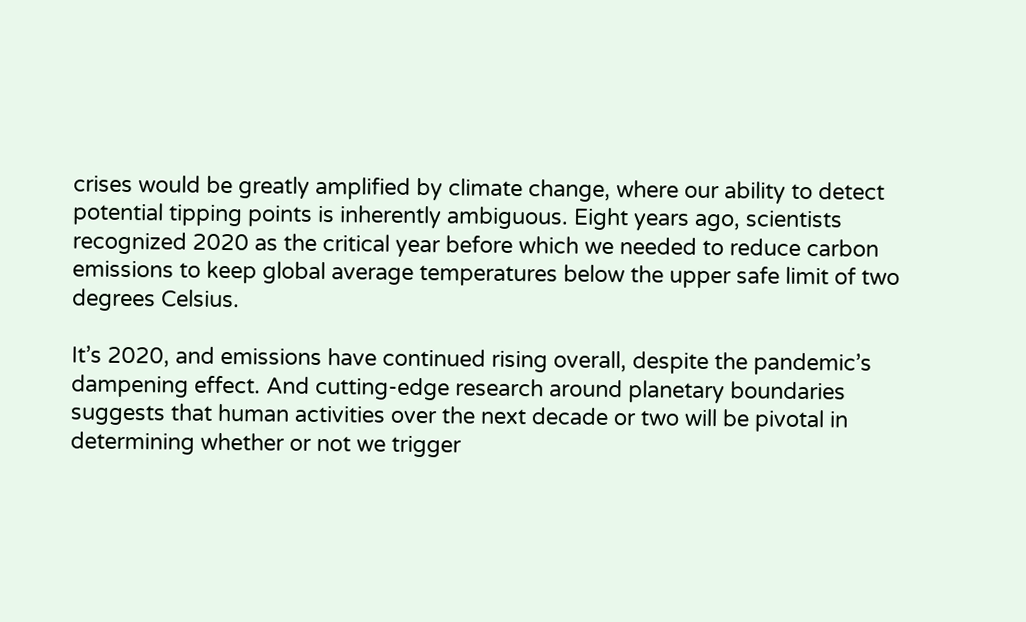crises would be greatly amplified by climate change, where our ability to detect potential tipping points is inherently ambiguous. Eight years ago, scientists recognized 2020 as the critical year before which we needed to reduce carbon emissions to keep global average temperatures below the upper safe limit of two degrees Celsius.

It’s 2020, and emissions have continued rising overall, despite the pandemic’s dampening effect. And cutting-edge research around planetary boundaries suggests that human activities over the next decade or two will be pivotal in determining whether or not we trigger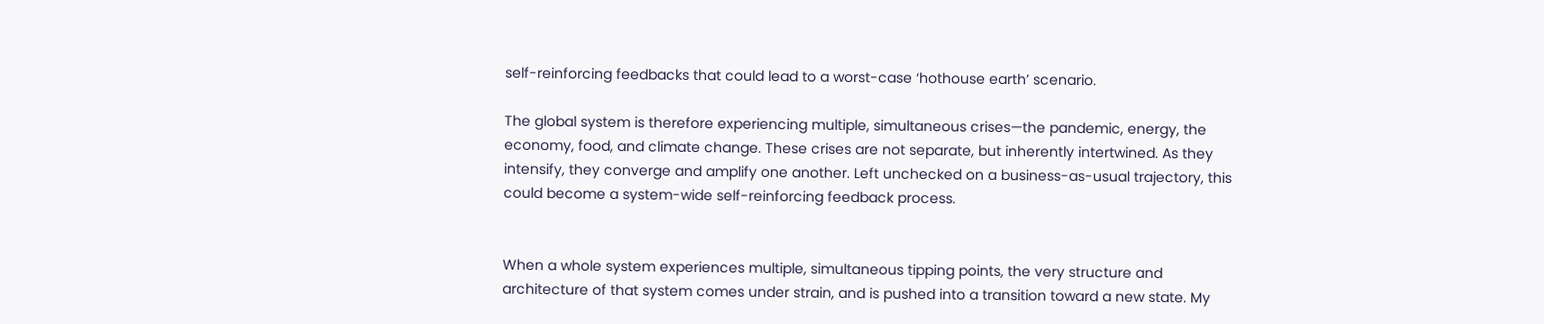self-reinforcing feedbacks that could lead to a worst-case ‘hothouse earth’ scenario.

The global system is therefore experiencing multiple, simultaneous crises—the pandemic, energy, the economy, food, and climate change. These crises are not separate, but inherently intertwined. As they intensify, they converge and amplify one another. Left unchecked on a business-as-usual trajectory, this could become a system-wide self-reinforcing feedback process.


When a whole system experiences multiple, simultaneous tipping points, the very structure and architecture of that system comes under strain, and is pushed into a transition toward a new state. My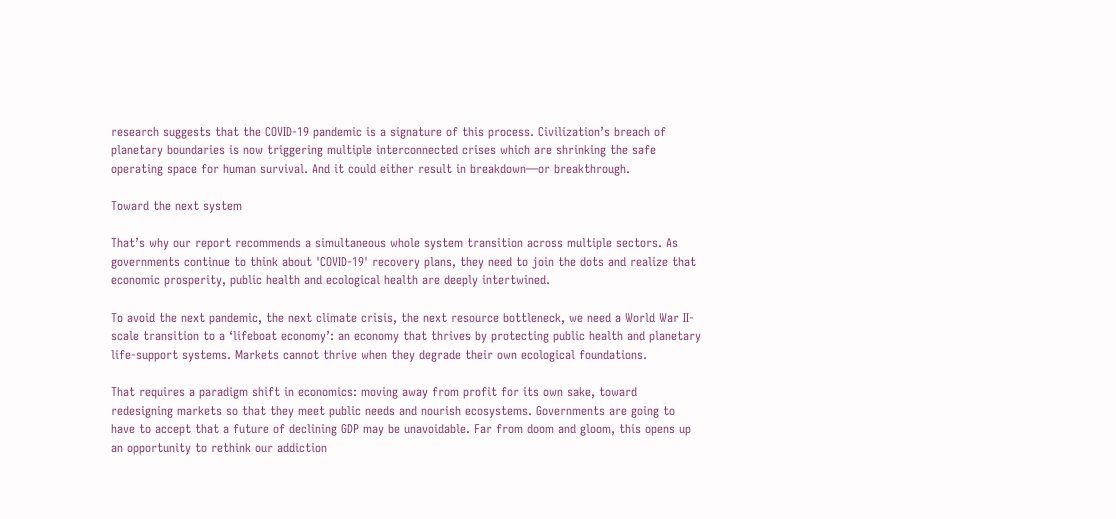research suggests that the COVID-19 pandemic is a signature of this process. Civilization’s breach of planetary boundaries is now triggering multiple interconnected crises which are shrinking the safe operating space for human survival. And it could either result in breakdown—or breakthrough.

Toward the next system

That’s why our report recommends a simultaneous whole system transition across multiple sectors. As governments continue to think about 'COVID-19' recovery plans, they need to join the dots and realize that economic prosperity, public health and ecological health are deeply intertwined.

To avoid the next pandemic, the next climate crisis, the next resource bottleneck, we need a World War II-scale transition to a ‘lifeboat economy’: an economy that thrives by protecting public health and planetary life-support systems. Markets cannot thrive when they degrade their own ecological foundations.

That requires a paradigm shift in economics: moving away from profit for its own sake, toward redesigning markets so that they meet public needs and nourish ecosystems. Governments are going to have to accept that a future of declining GDP may be unavoidable. Far from doom and gloom, this opens up an opportunity to rethink our addiction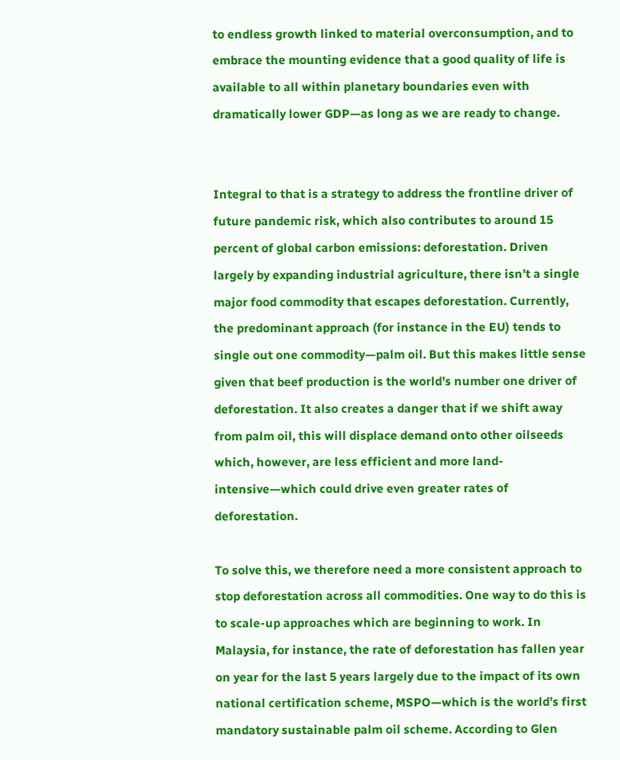to endless growth linked to material overconsumption, and to embrace the mounting evidence that a good quality of life is available to all within planetary boundaries even with dramatically lower GDP—as long as we are ready to change.


Integral to that is a strategy to address the frontline driver of future pandemic risk, which also contributes to around 15 percent of global carbon emissions: deforestation. Driven largely by expanding industrial agriculture, there isn’t a single major food commodity that escapes deforestation. Currently, the predominant approach (for instance in the EU) tends to single out one commodity—palm oil. But this makes little sense given that beef production is the world’s number one driver of deforestation. It also creates a danger that if we shift away from palm oil, this will displace demand onto other oilseeds which, however, are less efficient and more land-intensive—which could drive even greater rates of deforestation.

To solve this, we therefore need a more consistent approach to stop deforestation across all commodities. One way to do this is to scale-up approaches which are beginning to work. In Malaysia, for instance, the rate of deforestation has fallen year on year for the last 5 years largely due to the impact of its own national certification scheme, MSPO—which is the world’s first mandatory sustainable palm oil scheme. According to Glen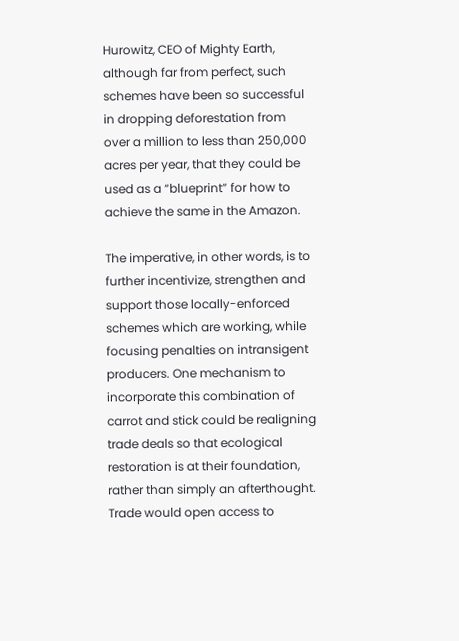Hurowitz, CEO of Mighty Earth, although far from perfect, such schemes have been so successful in dropping deforestation from over a million to less than 250,000 acres per year, that they could be used as a “blueprint” for how to achieve the same in the Amazon.

The imperative, in other words, is to further incentivize, strengthen and support those locally-enforced schemes which are working, while focusing penalties on intransigent producers. One mechanism to incorporate this combination of carrot and stick could be realigning trade deals so that ecological restoration is at their foundation, rather than simply an afterthought. Trade would open access to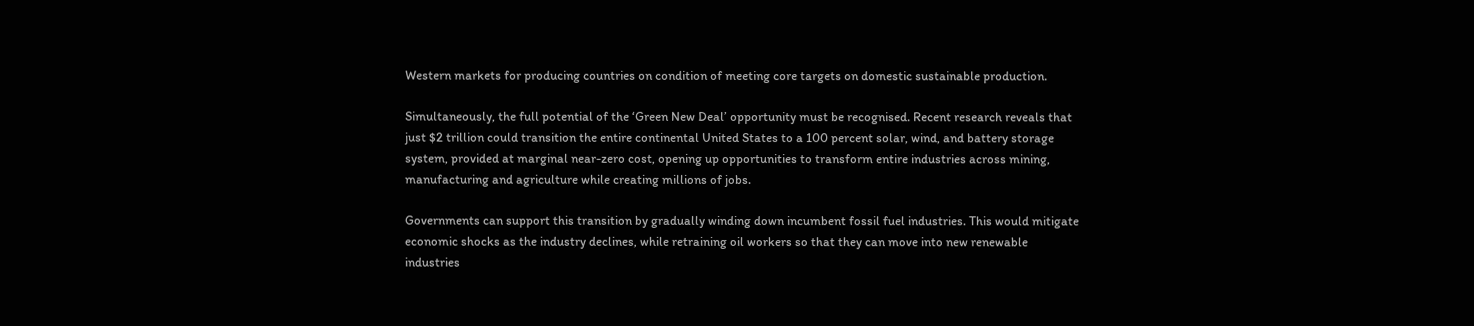Western markets for producing countries on condition of meeting core targets on domestic sustainable production.

Simultaneously, the full potential of the ‘Green New Deal’ opportunity must be recognised. Recent research reveals that just $2 trillion could transition the entire continental United States to a 100 percent solar, wind, and battery storage system, provided at marginal near-zero cost, opening up opportunities to transform entire industries across mining, manufacturing and agriculture while creating millions of jobs.

Governments can support this transition by gradually winding down incumbent fossil fuel industries. This would mitigate economic shocks as the industry declines, while retraining oil workers so that they can move into new renewable industries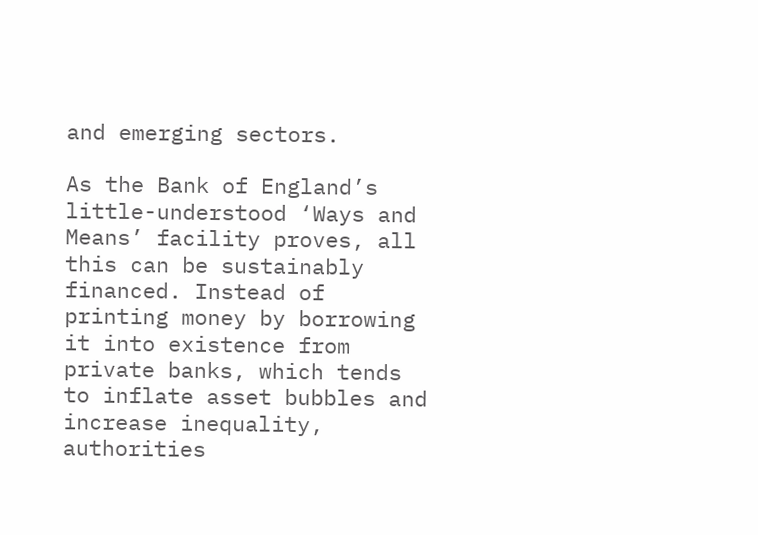and emerging sectors.

As the Bank of England’s little-understood ‘Ways and Means’ facility proves, all this can be sustainably financed. Instead of printing money by borrowing it into existence from private banks, which tends to inflate asset bubbles and increase inequality, authorities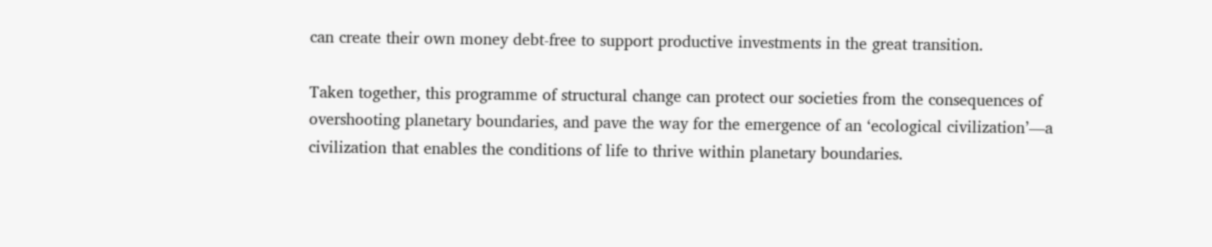can create their own money debt-free to support productive investments in the great transition.

Taken together, this programme of structural change can protect our societies from the consequences of overshooting planetary boundaries, and pave the way for the emergence of an ‘ecological civilization’—a civilization that enables the conditions of life to thrive within planetary boundaries.